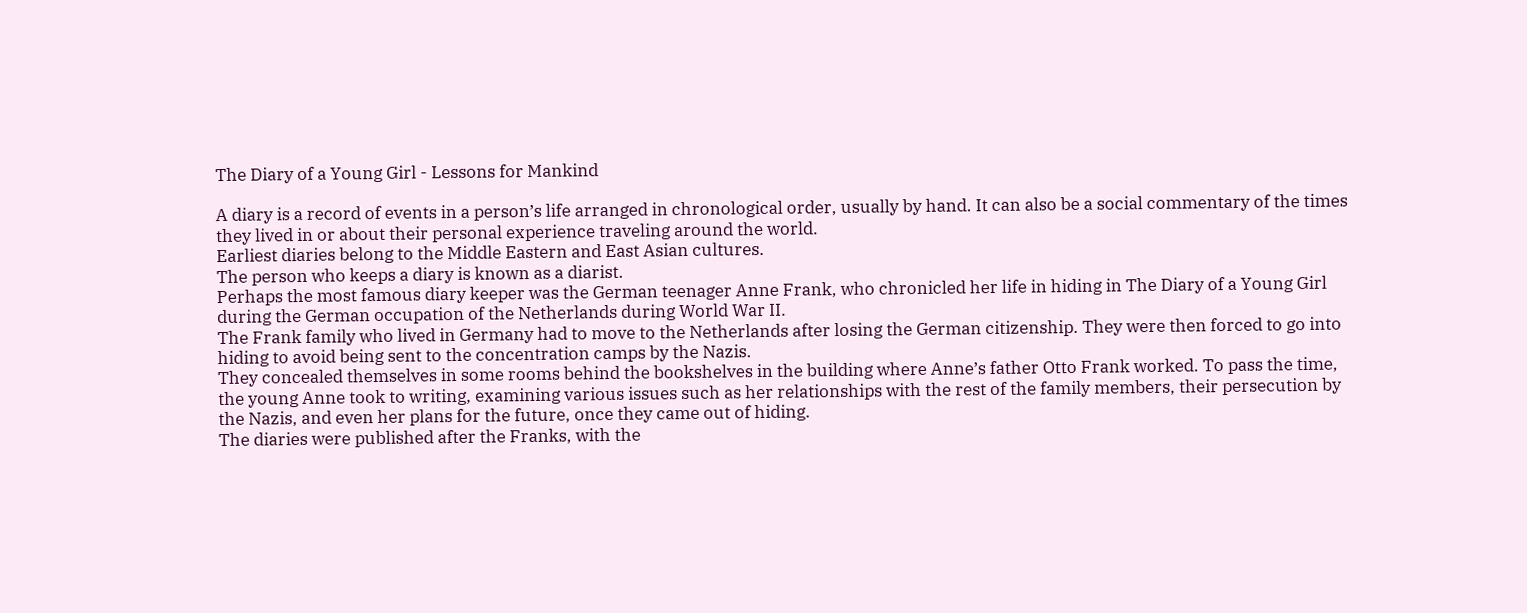The Diary of a Young Girl - Lessons for Mankind

A diary is a record of events in a person’s life arranged in chronological order, usually by hand. It can also be a social commentary of the times they lived in or about their personal experience traveling around the world.
Earliest diaries belong to the Middle Eastern and East Asian cultures.
The person who keeps a diary is known as a diarist.
Perhaps the most famous diary keeper was the German teenager Anne Frank, who chronicled her life in hiding in The Diary of a Young Girl during the German occupation of the Netherlands during World War II.
The Frank family who lived in Germany had to move to the Netherlands after losing the German citizenship. They were then forced to go into hiding to avoid being sent to the concentration camps by the Nazis.
They concealed themselves in some rooms behind the bookshelves in the building where Anne’s father Otto Frank worked. To pass the time, the young Anne took to writing, examining various issues such as her relationships with the rest of the family members, their persecution by the Nazis, and even her plans for the future, once they came out of hiding.
The diaries were published after the Franks, with the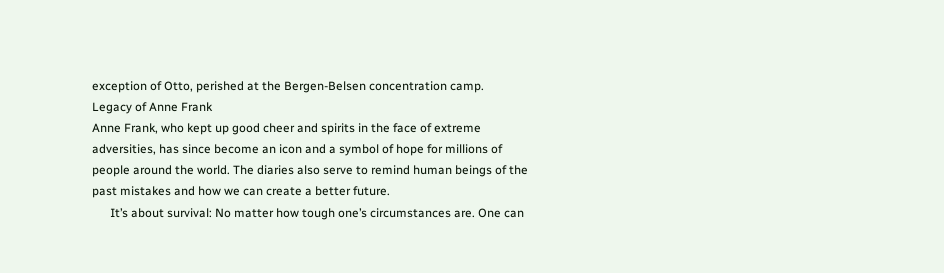exception of Otto, perished at the Bergen-Belsen concentration camp.
Legacy of Anne Frank
Anne Frank, who kept up good cheer and spirits in the face of extreme adversities, has since become an icon and a symbol of hope for millions of people around the world. The diaries also serve to remind human beings of the past mistakes and how we can create a better future.
      It’s about survival: No matter how tough one’s circumstances are. One can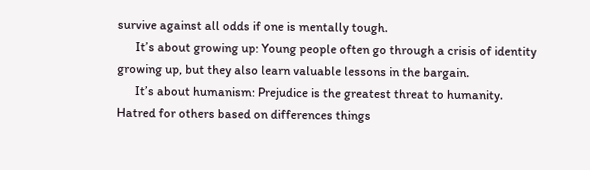survive against all odds if one is mentally tough.
      It’s about growing up: Young people often go through a crisis of identity growing up, but they also learn valuable lessons in the bargain.
      It’s about humanism: Prejudice is the greatest threat to humanity. Hatred for others based on differences things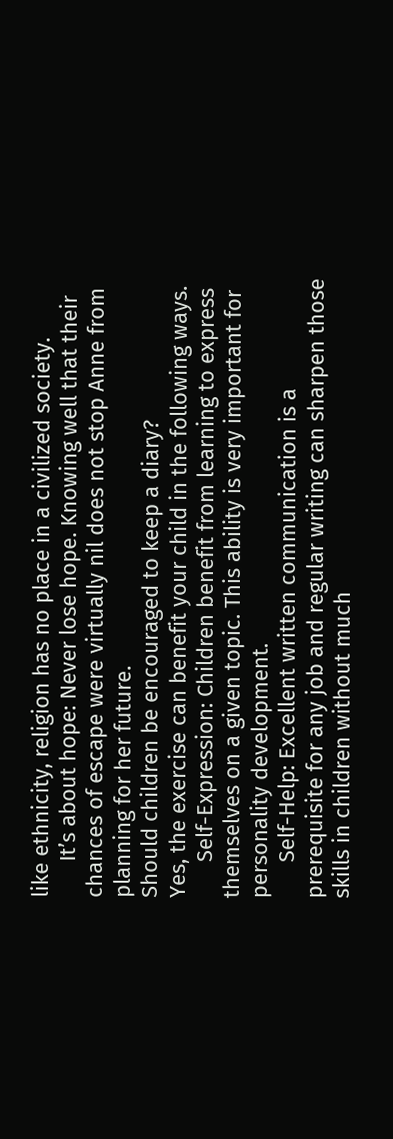like ethnicity, religion has no place in a civilized society.
      It’s about hope: Never lose hope. Knowing well that their chances of escape were virtually nil does not stop Anne from planning for her future.
Should children be encouraged to keep a diary?
Yes, the exercise can benefit your child in the following ways.
      Self-Expression: Children benefit from learning to express themselves on a given topic. This ability is very important for personality development.
      Self-Help: Excellent written communication is a prerequisite for any job and regular writing can sharpen those skills in children without much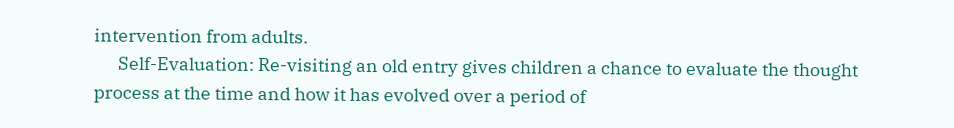intervention from adults.
      Self-Evaluation: Re-visiting an old entry gives children a chance to evaluate the thought process at the time and how it has evolved over a period of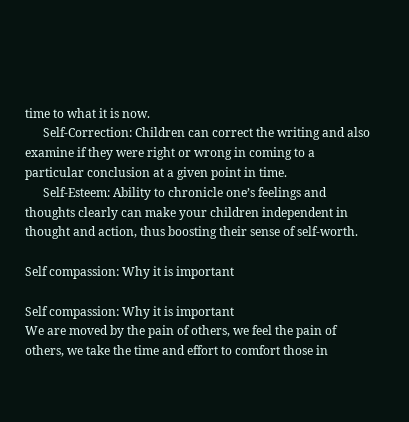time to what it is now.
      Self-Correction: Children can correct the writing and also examine if they were right or wrong in coming to a particular conclusion at a given point in time.
      Self-Esteem: Ability to chronicle one’s feelings and thoughts clearly can make your children independent in thought and action, thus boosting their sense of self-worth.

Self compassion: Why it is important

Self compassion: Why it is important
We are moved by the pain of others, we feel the pain of others, we take the time and effort to comfort those in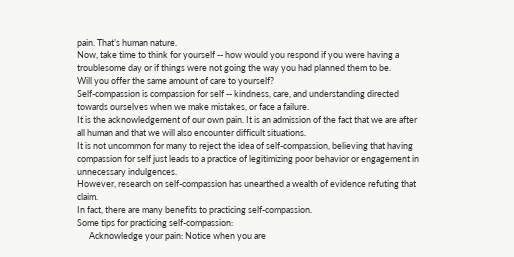pain. That’s human nature.
Now, take time to think for yourself -- how would you respond if you were having a troublesome day or if things were not going the way you had planned them to be.
Will you offer the same amount of care to yourself?
Self-compassion is compassion for self -- kindness, care, and understanding directed towards ourselves when we make mistakes, or face a failure.
It is the acknowledgement of our own pain. It is an admission of the fact that we are after all human and that we will also encounter difficult situations.
It is not uncommon for many to reject the idea of self-compassion, believing that having compassion for self just leads to a practice of legitimizing poor behavior or engagement in unnecessary indulgences.
However, research on self-compassion has unearthed a wealth of evidence refuting that claim.
In fact, there are many benefits to practicing self-compassion.
Some tips for practicing self-compassion:
      Acknowledge your pain: Notice when you are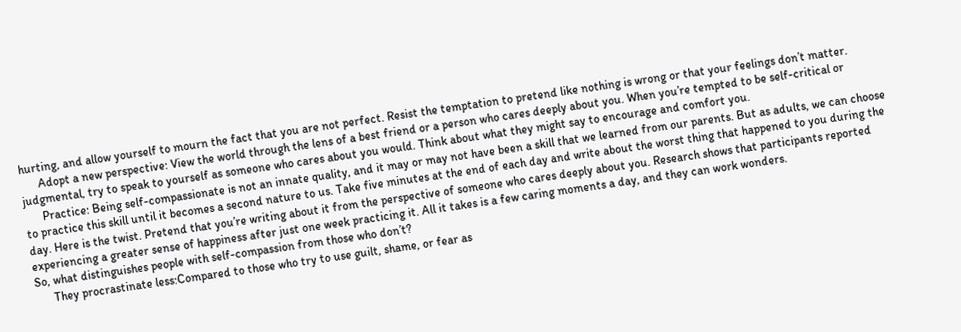hurting, and allow yourself to mourn the fact that you are not perfect. Resist the temptation to pretend like nothing is wrong or that your feelings don’t matter.
      Adopt a new perspective: View the world through the lens of a best friend or a person who cares deeply about you. When you’re tempted to be self-critical or judgmental, try to speak to yourself as someone who cares about you would. Think about what they might say to encourage and comfort you.
      Practice: Being self-compassionate is not an innate quality, and it may or may not have been a skill that we learned from our parents. But as adults, we can choose to practice this skill until it becomes a second nature to us. Take five minutes at the end of each day and write about the worst thing that happened to you during the day. Here is the twist. Pretend that you’re writing about it from the perspective of someone who cares deeply about you. Research shows that participants reported experiencing a greater sense of happiness after just one week practicing it. All it takes is a few caring moments a day, and they can work wonders.
So, what distinguishes people with self-compassion from those who don’t?
      They procrastinate less:Compared to those who try to use guilt, shame, or fear as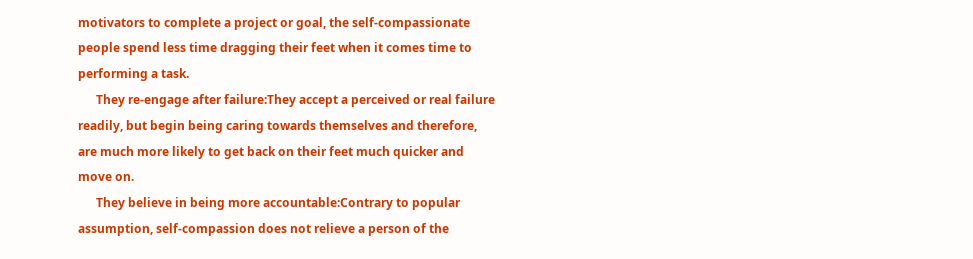motivators to complete a project or goal, the self-compassionate people spend less time dragging their feet when it comes time to performing a task.
      They re-engage after failure:They accept a perceived or real failure readily, but begin being caring towards themselves and therefore, are much more likely to get back on their feet much quicker and move on.
      They believe in being more accountable:Contrary to popular assumption, self-compassion does not relieve a person of the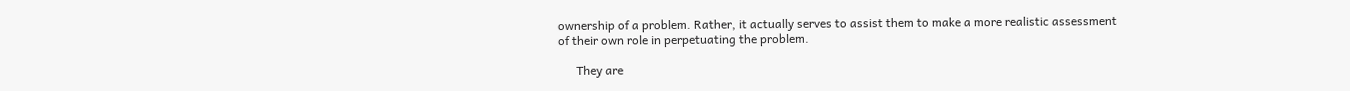ownership of a problem. Rather, it actually serves to assist them to make a more realistic assessment of their own role in perpetuating the problem.

      They are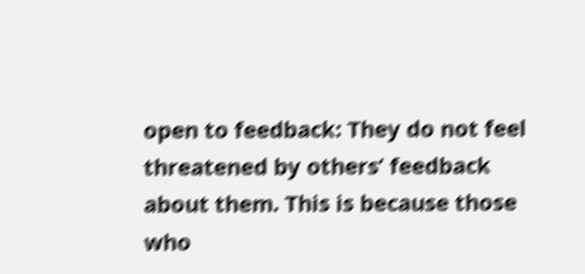open to feedback: They do not feel threatened by others’ feedback about them. This is because those who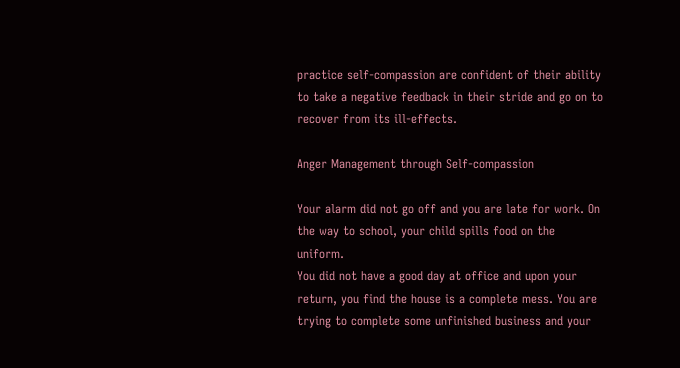practice self-compassion are confident of their ability to take a negative feedback in their stride and go on to recover from its ill-effects.

Anger Management through Self-compassion

Your alarm did not go off and you are late for work. On the way to school, your child spills food on the uniform.
You did not have a good day at office and upon your return, you find the house is a complete mess. You are trying to complete some unfinished business and your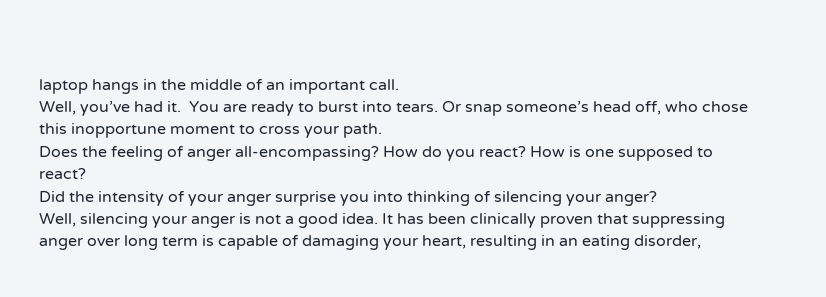laptop hangs in the middle of an important call.
Well, you’ve had it.  You are ready to burst into tears. Or snap someone’s head off, who chose this inopportune moment to cross your path.
Does the feeling of anger all-encompassing? How do you react? How is one supposed to react?
Did the intensity of your anger surprise you into thinking of silencing your anger?
Well, silencing your anger is not a good idea. It has been clinically proven that suppressing anger over long term is capable of damaging your heart, resulting in an eating disorder,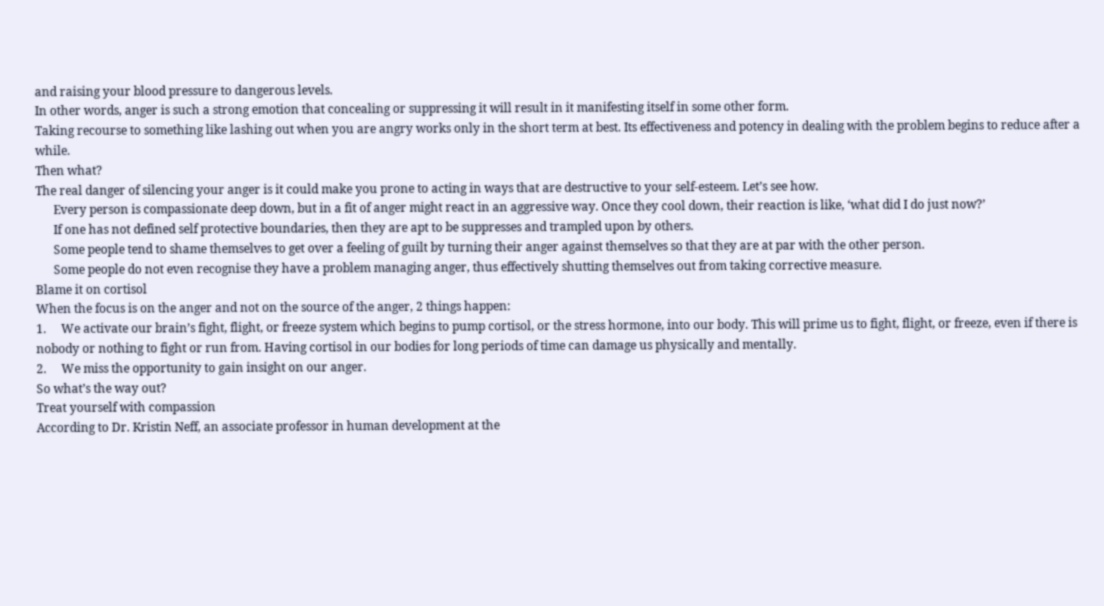and raising your blood pressure to dangerous levels.
In other words, anger is such a strong emotion that concealing or suppressing it will result in it manifesting itself in some other form.
Taking recourse to something like lashing out when you are angry works only in the short term at best. Its effectiveness and potency in dealing with the problem begins to reduce after a while.
Then what?
The real danger of silencing your anger is it could make you prone to acting in ways that are destructive to your self-esteem. Let’s see how.
      Every person is compassionate deep down, but in a fit of anger might react in an aggressive way. Once they cool down, their reaction is like, ‘what did I do just now?’
      If one has not defined self protective boundaries, then they are apt to be suppresses and trampled upon by others.
      Some people tend to shame themselves to get over a feeling of guilt by turning their anger against themselves so that they are at par with the other person.
      Some people do not even recognise they have a problem managing anger, thus effectively shutting themselves out from taking corrective measure.
Blame it on cortisol
When the focus is on the anger and not on the source of the anger, 2 things happen:
1.     We activate our brain’s fight, flight, or freeze system which begins to pump cortisol, or the stress hormone, into our body. This will prime us to fight, flight, or freeze, even if there is nobody or nothing to fight or run from. Having cortisol in our bodies for long periods of time can damage us physically and mentally.
2.     We miss the opportunity to gain insight on our anger.
So what’s the way out?
Treat yourself with compassion
According to Dr. Kristin Neff, an associate professor in human development at the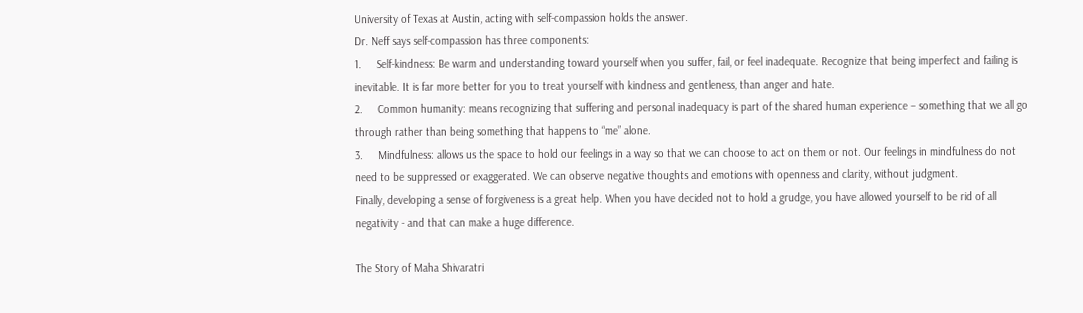University of Texas at Austin, acting with self-compassion holds the answer.
Dr. Neff says self-compassion has three components:
1.     Self-kindness: Be warm and understanding toward yourself when you suffer, fail, or feel inadequate. Recognize that being imperfect and failing is inevitable. It is far more better for you to treat yourself with kindness and gentleness, than anger and hate.
2.     Common humanity: means recognizing that suffering and personal inadequacy is part of the shared human experience – something that we all go through rather than being something that happens to “me” alone.
3.     Mindfulness: allows us the space to hold our feelings in a way so that we can choose to act on them or not. Our feelings in mindfulness do not need to be suppressed or exaggerated. We can observe negative thoughts and emotions with openness and clarity, without judgment.
Finally, developing a sense of forgiveness is a great help. When you have decided not to hold a grudge, you have allowed yourself to be rid of all negativity - and that can make a huge difference.

The Story of Maha Shivaratri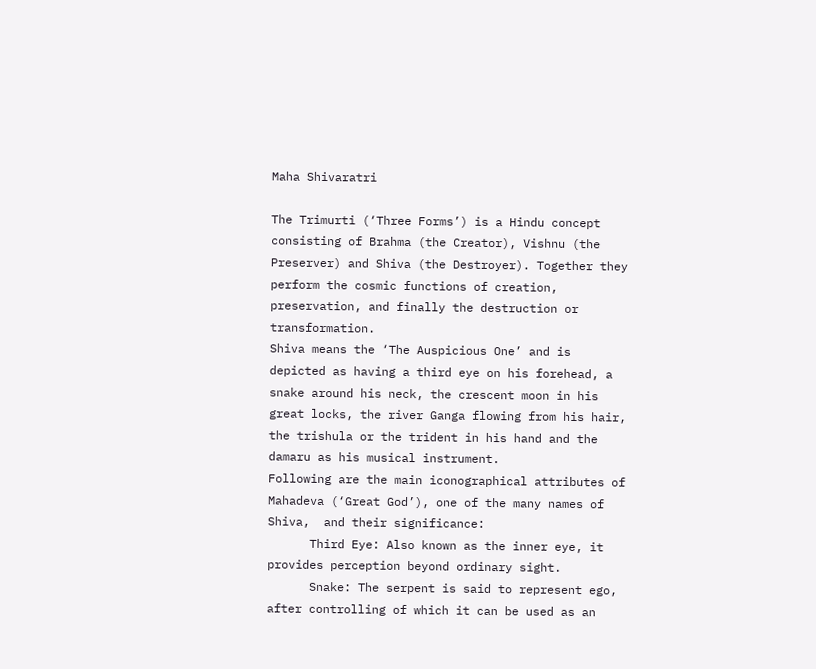Maha Shivaratri

The Trimurti (‘Three Forms’) is a Hindu concept consisting of Brahma (the Creator), Vishnu (the Preserver) and Shiva (the Destroyer). Together they perform the cosmic functions of creation, preservation, and finally the destruction or transformation.
Shiva means the ‘The Auspicious One’ and is depicted as having a third eye on his forehead, a snake around his neck, the crescent moon in his great locks, the river Ganga flowing from his hair, the trishula or the trident in his hand and the damaru as his musical instrument.
Following are the main iconographical attributes of Mahadeva (‘Great God’), one of the many names of Shiva,  and their significance:
      Third Eye: Also known as the inner eye, it provides perception beyond ordinary sight.
      Snake: The serpent is said to represent ego, after controlling of which it can be used as an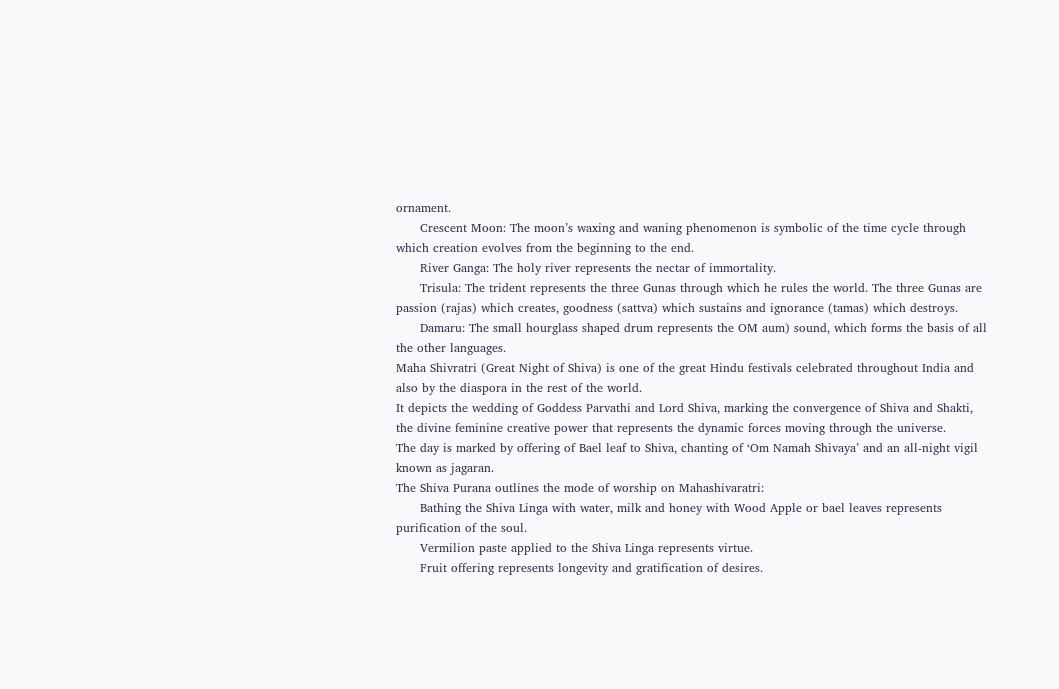ornament.
      Crescent Moon: The moon’s waxing and waning phenomenon is symbolic of the time cycle through which creation evolves from the beginning to the end.
      River Ganga: The holy river represents the nectar of immortality.
      Trisula: The trident represents the three Gunas through which he rules the world. The three Gunas are passion (rajas) which creates, goodness (sattva) which sustains and ignorance (tamas) which destroys.
      Damaru: The small hourglass shaped drum represents the OM aum) sound, which forms the basis of all the other languages.
Maha Shivratri (Great Night of Shiva) is one of the great Hindu festivals celebrated throughout India and also by the diaspora in the rest of the world.
It depicts the wedding of Goddess Parvathi and Lord Shiva, marking the convergence of Shiva and Shakti, the divine feminine creative power that represents the dynamic forces moving through the universe.
The day is marked by offering of Bael leaf to Shiva, chanting of ‘Om Namah Shivaya’ and an all-night vigil known as jagaran.
The Shiva Purana outlines the mode of worship on Mahashivaratri:
      Bathing the Shiva Linga with water, milk and honey with Wood Apple or bael leaves represents purification of the soul.
      Vermilion paste applied to the Shiva Linga represents virtue.
      Fruit offering represents longevity and gratification of desires.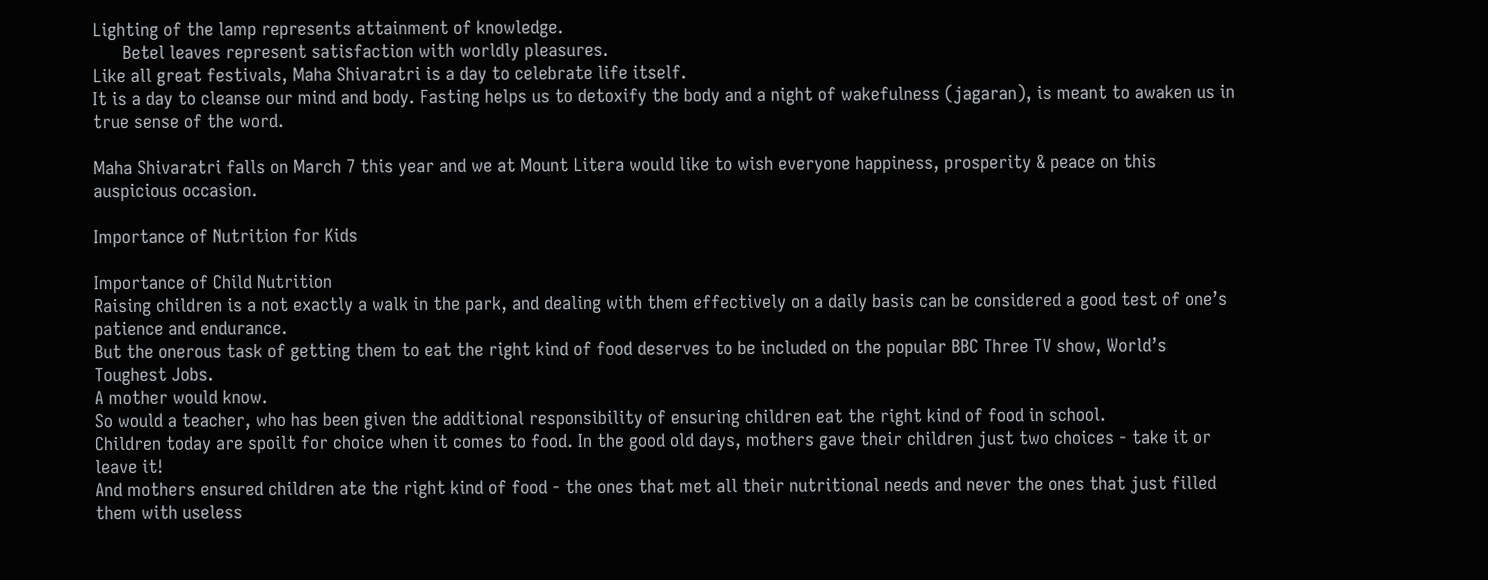Lighting of the lamp represents attainment of knowledge.
      Betel leaves represent satisfaction with worldly pleasures.
Like all great festivals, Maha Shivaratri is a day to celebrate life itself.
It is a day to cleanse our mind and body. Fasting helps us to detoxify the body and a night of wakefulness (jagaran), is meant to awaken us in true sense of the word.

Maha Shivaratri falls on March 7 this year and we at Mount Litera would like to wish everyone happiness, prosperity & peace on this auspicious occasion.

Importance of Nutrition for Kids

Importance of Child Nutrition
Raising children is a not exactly a walk in the park, and dealing with them effectively on a daily basis can be considered a good test of one’s patience and endurance.
But the onerous task of getting them to eat the right kind of food deserves to be included on the popular BBC Three TV show, World’s Toughest Jobs.
A mother would know.
So would a teacher, who has been given the additional responsibility of ensuring children eat the right kind of food in school.
Children today are spoilt for choice when it comes to food. In the good old days, mothers gave their children just two choices - take it or leave it!
And mothers ensured children ate the right kind of food - the ones that met all their nutritional needs and never the ones that just filled them with useless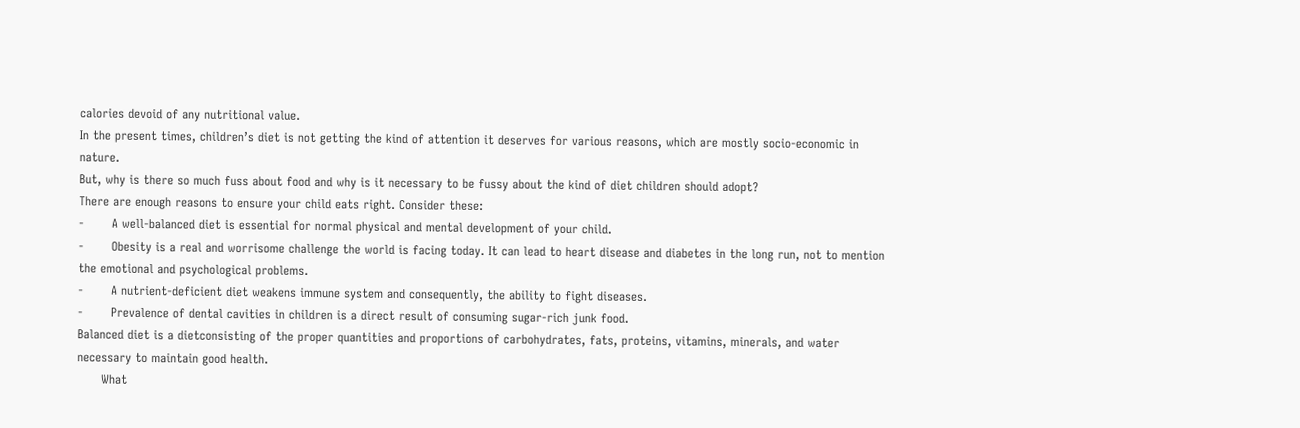calories devoid of any nutritional value.
In the present times, children’s diet is not getting the kind of attention it deserves for various reasons, which are mostly socio-economic in nature.
But, why is there so much fuss about food and why is it necessary to be fussy about the kind of diet children should adopt?
There are enough reasons to ensure your child eats right. Consider these:
-       A well-balanced diet is essential for normal physical and mental development of your child.
-       Obesity is a real and worrisome challenge the world is facing today. It can lead to heart disease and diabetes in the long run, not to mention the emotional and psychological problems.
-       A nutrient-deficient diet weakens immune system and consequently, the ability to fight diseases.
-       Prevalence of dental cavities in children is a direct result of consuming sugar-rich junk food.
Balanced diet is a dietconsisting of the proper quantities and proportions of carbohydrates, fats, proteins, vitamins, minerals, and water necessary to maintain good health.
      What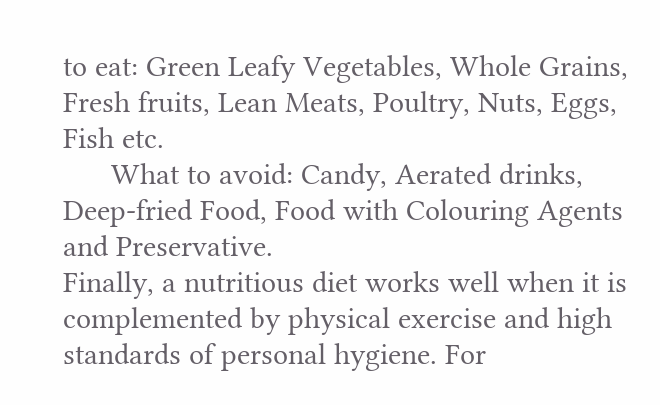to eat: Green Leafy Vegetables, Whole Grains, Fresh fruits, Lean Meats, Poultry, Nuts, Eggs, Fish etc.
      What to avoid: Candy, Aerated drinks, Deep-fried Food, Food with Colouring Agents and Preservative.
Finally, a nutritious diet works well when it is complemented by physical exercise and high standards of personal hygiene. For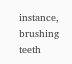instance, brushing teeth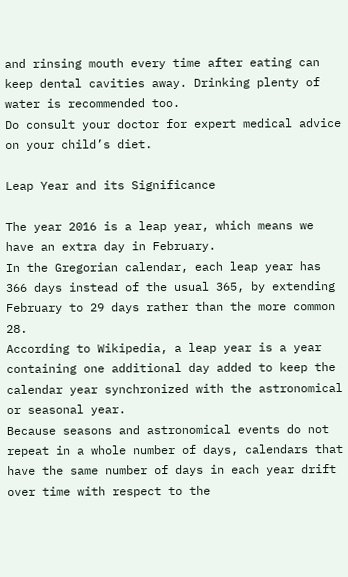and rinsing mouth every time after eating can keep dental cavities away. Drinking plenty of water is recommended too.
Do consult your doctor for expert medical advice on your child’s diet.

Leap Year and its Significance

The year 2016 is a leap year, which means we have an extra day in February.
In the Gregorian calendar, each leap year has 366 days instead of the usual 365, by extending February to 29 days rather than the more common 28.
According to Wikipedia, a leap year is a year containing one additional day added to keep the calendar year synchronized with the astronomical or seasonal year.
Because seasons and astronomical events do not repeat in a whole number of days, calendars that have the same number of days in each year drift over time with respect to the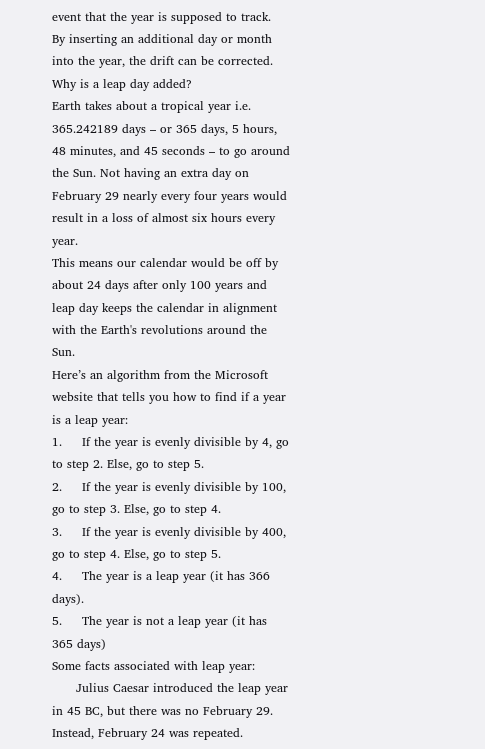event that the year is supposed to track.
By inserting an additional day or month into the year, the drift can be corrected.
Why is a leap day added?
Earth takes about a tropical year i.e. 365.242189 days – or 365 days, 5 hours, 48 minutes, and 45 seconds – to go around the Sun. Not having an extra day on February 29 nearly every four years would result in a loss of almost six hours every year.
This means our calendar would be off by about 24 days after only 100 years and leap day keeps the calendar in alignment with the Earth's revolutions around the Sun.
Here’s an algorithm from the Microsoft website that tells you how to find if a year is a leap year:
1.     If the year is evenly divisible by 4, go to step 2. Else, go to step 5.
2.     If the year is evenly divisible by 100, go to step 3. Else, go to step 4.
3.     If the year is evenly divisible by 400, go to step 4. Else, go to step 5.
4.     The year is a leap year (it has 366 days).
5.     The year is not a leap year (it has 365 days)
Some facts associated with leap year:
      Julius Caesar introduced the leap year in 45 BC, but there was no February 29. Instead, February 24 was repeated.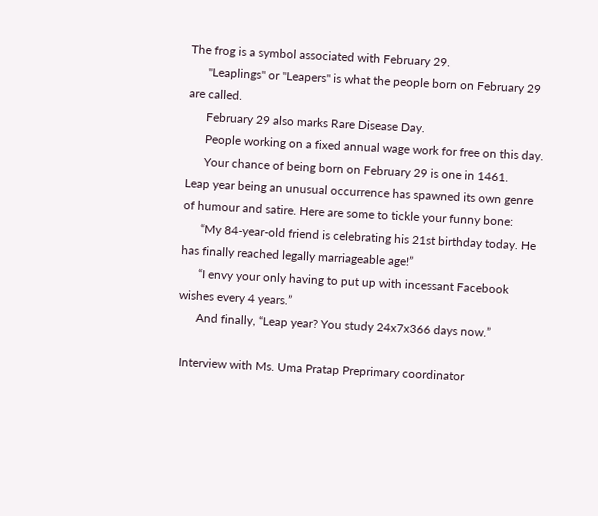The frog is a symbol associated with February 29.
      "Leaplings" or "Leapers" is what the people born on February 29 are called.
      February 29 also marks Rare Disease Day.
      People working on a fixed annual wage work for free on this day.
      Your chance of being born on February 29 is one in 1461.
Leap year being an unusual occurrence has spawned its own genre of humour and satire. Here are some to tickle your funny bone:
      “My 84-year-old friend is celebrating his 21st birthday today. He has finally reached legally marriageable age!”
      “I envy your only having to put up with incessant Facebook wishes every 4 years.”
      And finally, “Leap year? You study 24x7x366 days now.”

 Interview with Ms. Uma Pratap Preprimary coordinator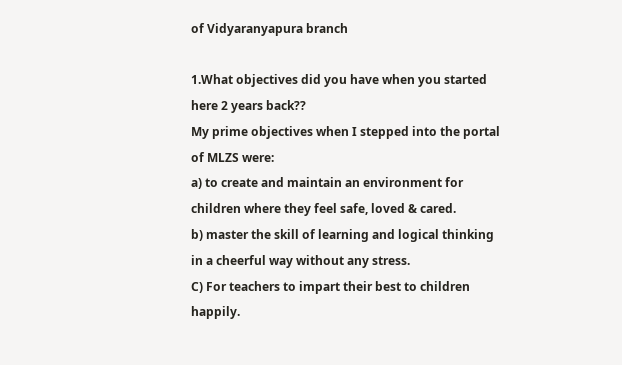of Vidyaranyapura branch

1.What objectives did you have when you started here 2 years back??
My prime objectives when I stepped into the portal of MLZS were:
a) to create and maintain an environment for children where they feel safe, loved & cared.
b) master the skill of learning and logical thinking in a cheerful way without any stress.
C) For teachers to impart their best to children happily.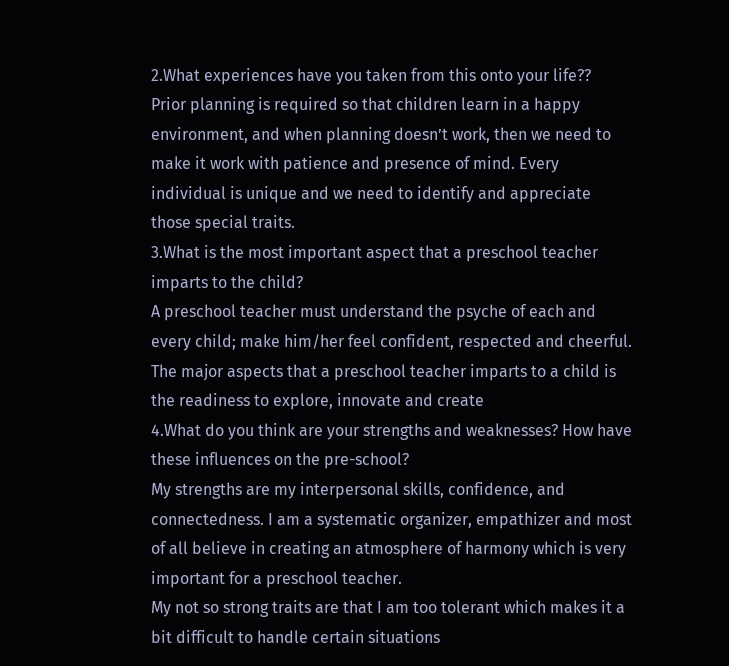2.What experiences have you taken from this onto your life??
Prior planning is required so that children learn in a happy environment, and when planning doesn’t work, then we need to make it work with patience and presence of mind. Every individual is unique and we need to identify and appreciate those special traits.
3.What is the most important aspect that a preschool teacher imparts to the child?
A preschool teacher must understand the psyche of each and every child; make him/her feel confident, respected and cheerful. The major aspects that a preschool teacher imparts to a child is the readiness to explore, innovate and create
4.What do you think are your strengths and weaknesses? How have these influences on the pre-school?
My strengths are my interpersonal skills, confidence, and connectedness. I am a systematic organizer, empathizer and most of all believe in creating an atmosphere of harmony which is very important for a preschool teacher.
My not so strong traits are that I am too tolerant which makes it a bit difficult to handle certain situations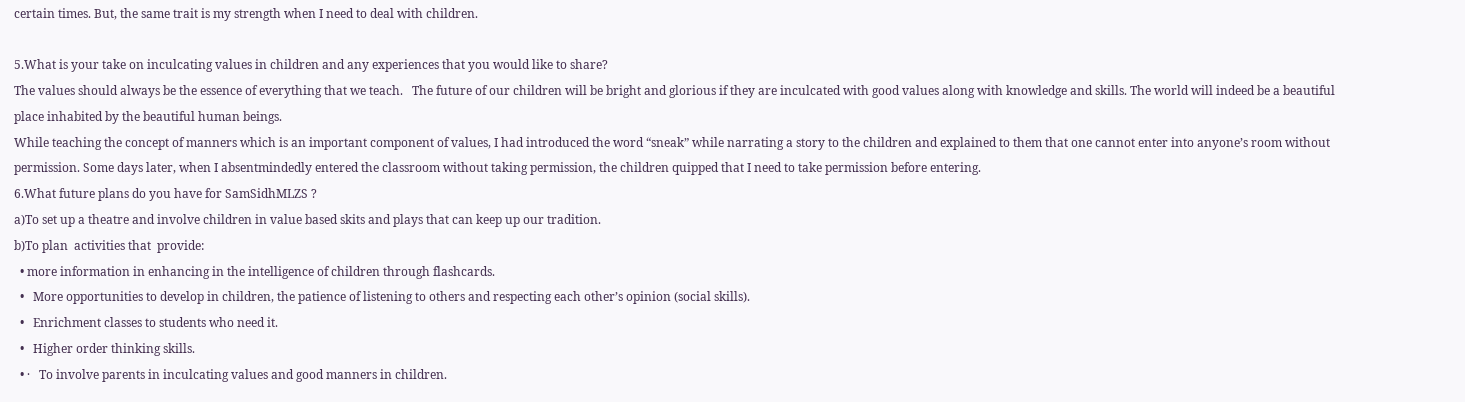certain times. But, the same trait is my strength when I need to deal with children.

5.What is your take on inculcating values in children and any experiences that you would like to share?
The values should always be the essence of everything that we teach.   The future of our children will be bright and glorious if they are inculcated with good values along with knowledge and skills. The world will indeed be a beautiful place inhabited by the beautiful human beings.
While teaching the concept of manners which is an important component of values, I had introduced the word “sneak” while narrating a story to the children and explained to them that one cannot enter into anyone’s room without permission. Some days later, when I absentmindedly entered the classroom without taking permission, the children quipped that I need to take permission before entering.
6.What future plans do you have for SamSidhMLZS ?
a)To set up a theatre and involve children in value based skits and plays that can keep up our tradition.
b)To plan  activities that  provide:
  • more information in enhancing in the intelligence of children through flashcards.
  •   More opportunities to develop in children, the patience of listening to others and respecting each other’s opinion (social skills).
  •   Enrichment classes to students who need it.
  •   Higher order thinking skills.
  • ·   To involve parents in inculcating values and good manners in children.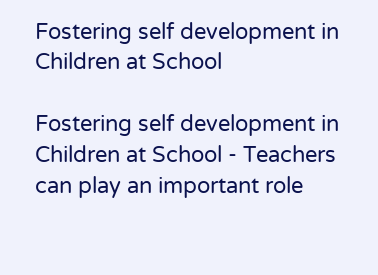Fostering self development in Children at School

Fostering self development in Children at School - Teachers can play an important role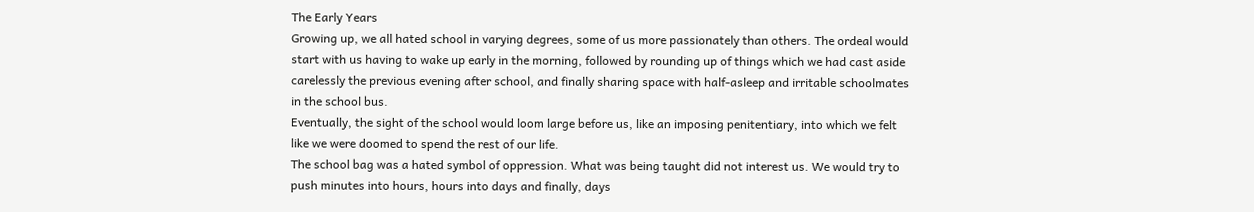The Early Years
Growing up, we all hated school in varying degrees, some of us more passionately than others. The ordeal would start with us having to wake up early in the morning, followed by rounding up of things which we had cast aside carelessly the previous evening after school, and finally sharing space with half-asleep and irritable schoolmates in the school bus.
Eventually, the sight of the school would loom large before us, like an imposing penitentiary, into which we felt like we were doomed to spend the rest of our life.
The school bag was a hated symbol of oppression. What was being taught did not interest us. We would try to push minutes into hours, hours into days and finally, days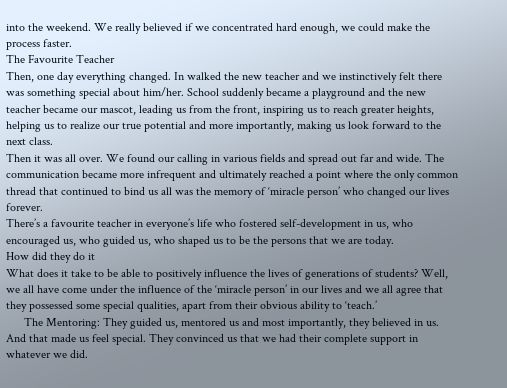into the weekend. We really believed if we concentrated hard enough, we could make the process faster.
The Favourite Teacher
Then, one day everything changed. In walked the new teacher and we instinctively felt there was something special about him/her. School suddenly became a playground and the new teacher became our mascot, leading us from the front, inspiring us to reach greater heights, helping us to realize our true potential and more importantly, making us look forward to the next class.
Then it was all over. We found our calling in various fields and spread out far and wide. The communication became more infrequent and ultimately reached a point where the only common thread that continued to bind us all was the memory of ‘miracle person’ who changed our lives forever.
There’s a favourite teacher in everyone’s life who fostered self-development in us, who encouraged us, who guided us, who shaped us to be the persons that we are today.
How did they do it
What does it take to be able to positively influence the lives of generations of students? Well, we all have come under the influence of the ‘miracle person’ in our lives and we all agree that they possessed some special qualities, apart from their obvious ability to ‘teach.’
      The Mentoring: They guided us, mentored us and most importantly, they believed in us. And that made us feel special. They convinced us that we had their complete support in whatever we did.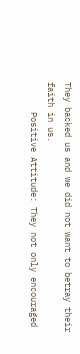They backed us and we did not want to betray their faith in us.
      Positive Attitude: They not only encouraged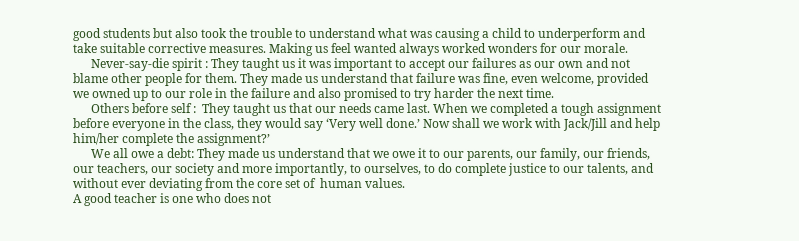good students but also took the trouble to understand what was causing a child to underperform and take suitable corrective measures. Making us feel wanted always worked wonders for our morale.
      Never-say-die spirit : They taught us it was important to accept our failures as our own and not blame other people for them. They made us understand that failure was fine, even welcome, provided we owned up to our role in the failure and also promised to try harder the next time.
      Others before self :  They taught us that our needs came last. When we completed a tough assignment before everyone in the class, they would say ‘Very well done.’ Now shall we work with Jack/Jill and help him/her complete the assignment?’
      We all owe a debt: They made us understand that we owe it to our parents, our family, our friends, our teachers, our society and more importantly, to ourselves, to do complete justice to our talents, and without ever deviating from the core set of  human values.
A good teacher is one who does not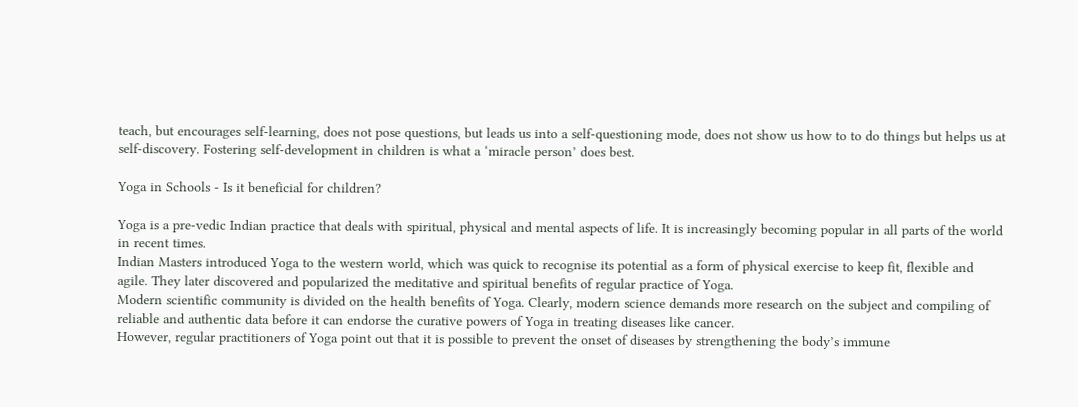teach, but encourages self-learning, does not pose questions, but leads us into a self-questioning mode, does not show us how to to do things but helps us at self-discovery. Fostering self-development in children is what a ‘miracle person’ does best.

Yoga in Schools - Is it beneficial for children?

Yoga is a pre-vedic Indian practice that deals with spiritual, physical and mental aspects of life. It is increasingly becoming popular in all parts of the world in recent times.
Indian Masters introduced Yoga to the western world, which was quick to recognise its potential as a form of physical exercise to keep fit, flexible and agile. They later discovered and popularized the meditative and spiritual benefits of regular practice of Yoga.
Modern scientific community is divided on the health benefits of Yoga. Clearly, modern science demands more research on the subject and compiling of reliable and authentic data before it can endorse the curative powers of Yoga in treating diseases like cancer.
However, regular practitioners of Yoga point out that it is possible to prevent the onset of diseases by strengthening the body’s immune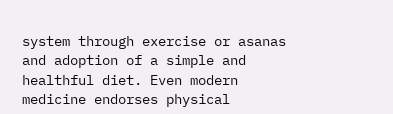system through exercise or asanas and adoption of a simple and healthful diet. Even modern medicine endorses physical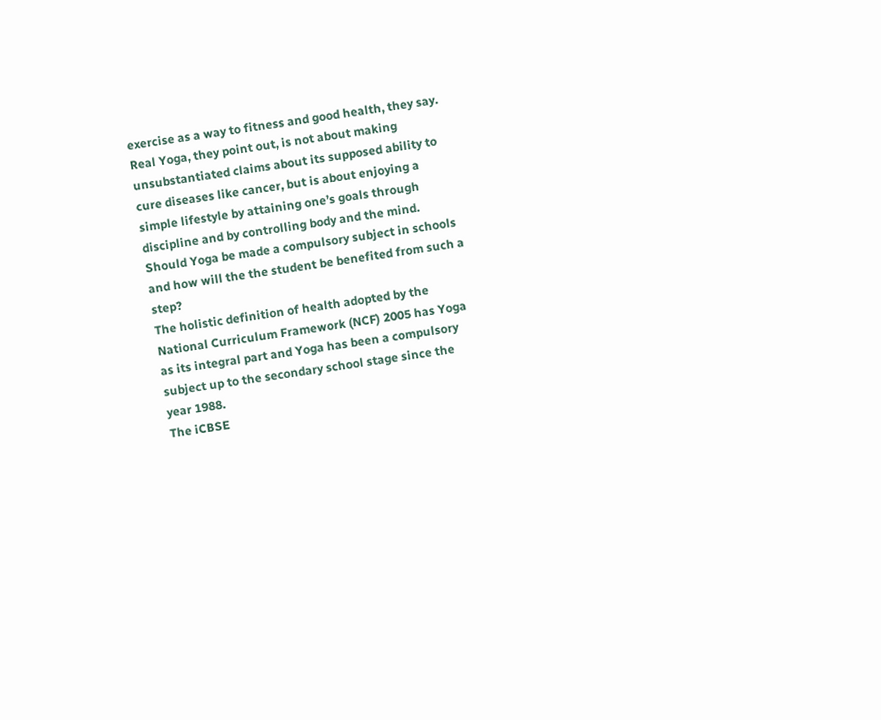exercise as a way to fitness and good health, they say. Real Yoga, they point out, is not about making unsubstantiated claims about its supposed ability to cure diseases like cancer, but is about enjoying a simple lifestyle by attaining one’s goals through discipline and by controlling body and the mind.
Should Yoga be made a compulsory subject in schools and how will the the student be benefited from such a step?
The holistic definition of health adopted by the National Curriculum Framework (NCF) 2005 has Yoga as its integral part and Yoga has been a compulsory subject up to the secondary school stage since the year 1988.
The iCBSE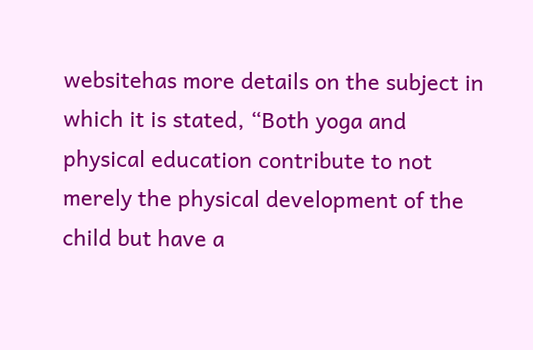websitehas more details on the subject in which it is stated, “Both yoga and physical education contribute to not merely the physical development of the child but have a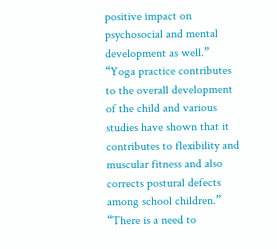positive impact on psychosocial and mental development as well.”
“Yoga practice contributes to the overall development of the child and various studies have shown that it contributes to flexibility and muscular fitness and also corrects postural defects among school children.”
“There is a need to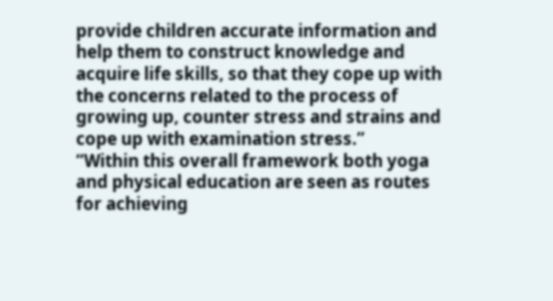provide children accurate information and help them to construct knowledge and acquire life skills, so that they cope up with the concerns related to the process of growing up, counter stress and strains and cope up with examination stress.”
“Within this overall framework both yoga and physical education are seen as routes for achieving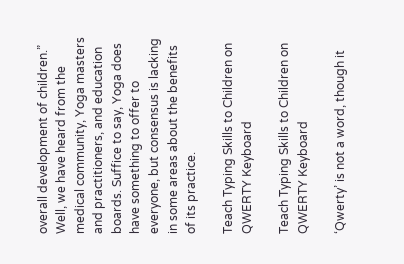overall development of children.”
Well, we have heard from the medical community, Yoga masters and practitioners, and education boards. Suffice to say, Yoga does have something to offer to everyone, but consensus is lacking in some areas about the benefits of its practice.

Teach Typing Skills to Children on QWERTY Keyboard

Teach Typing Skills to Children on QWERTY Keyboard

‘Qwerty’ is not a word, though it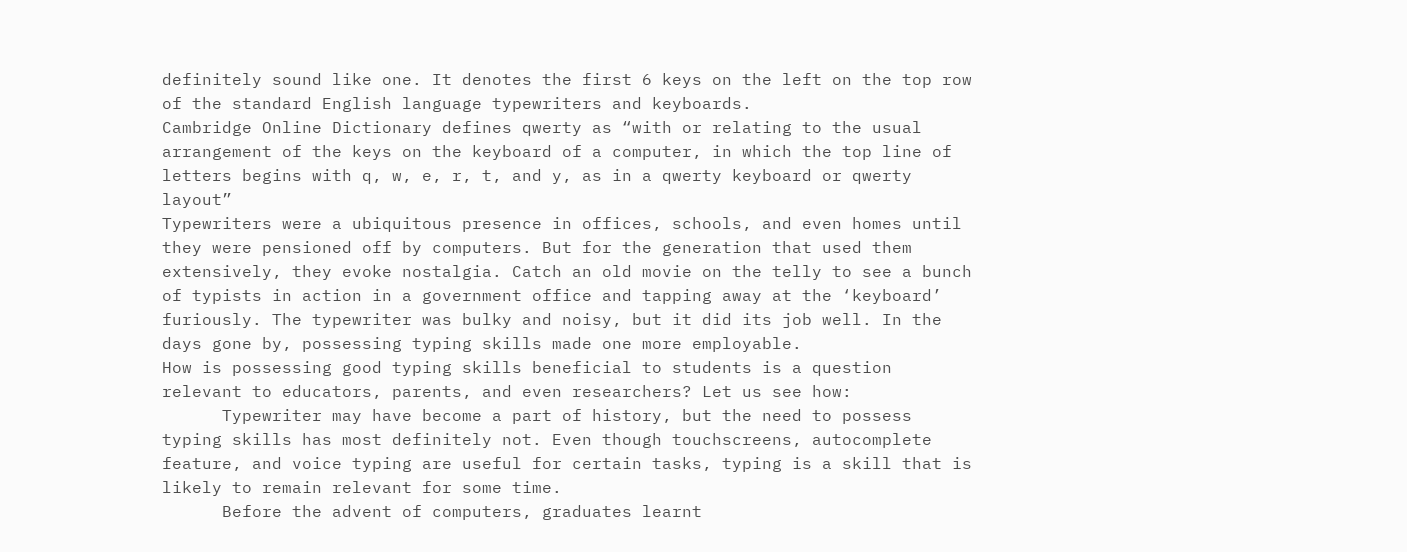definitely sound like one. It denotes the first 6 keys on the left on the top row of the standard English language typewriters and keyboards.
Cambridge Online Dictionary defines qwerty as “with or relating to the usual arrangement of the keys on the keyboard of a computer, in which the top line of letters begins with q, w, e, r, t, and y, as in a qwerty keyboard or qwerty layout”
Typewriters were a ubiquitous presence in offices, schools, and even homes until they were pensioned off by computers. But for the generation that used them extensively, they evoke nostalgia. Catch an old movie on the telly to see a bunch of typists in action in a government office and tapping away at the ‘keyboard’ furiously. The typewriter was bulky and noisy, but it did its job well. In the days gone by, possessing typing skills made one more employable.
How is possessing good typing skills beneficial to students is a question relevant to educators, parents, and even researchers? Let us see how:
      Typewriter may have become a part of history, but the need to possess typing skills has most definitely not. Even though touchscreens, autocomplete feature, and voice typing are useful for certain tasks, typing is a skill that is likely to remain relevant for some time.
      Before the advent of computers, graduates learnt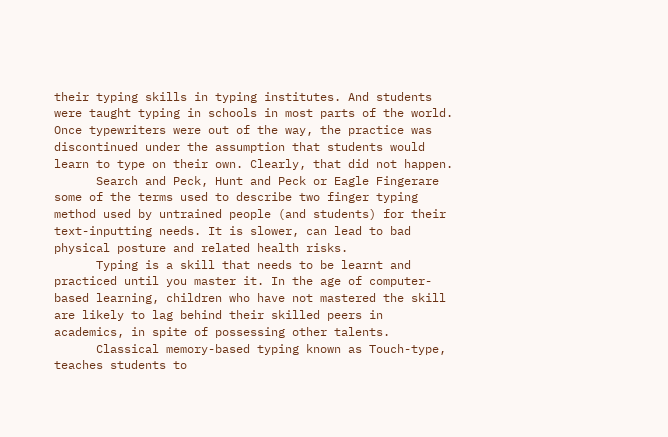their typing skills in typing institutes. And students were taught typing in schools in most parts of the world. Once typewriters were out of the way, the practice was discontinued under the assumption that students would learn to type on their own. Clearly, that did not happen.
      Search and Peck, Hunt and Peck or Eagle Fingerare some of the terms used to describe two finger typing method used by untrained people (and students) for their text-inputting needs. It is slower, can lead to bad physical posture and related health risks.
      Typing is a skill that needs to be learnt and practiced until you master it. In the age of computer-based learning, children who have not mastered the skill are likely to lag behind their skilled peers in academics, in spite of possessing other talents.
      Classical memory-based typing known as Touch-type, teaches students to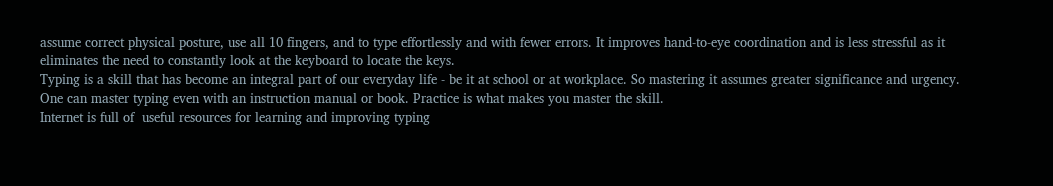assume correct physical posture, use all 10 fingers, and to type effortlessly and with fewer errors. It improves hand-to-eye coordination and is less stressful as it eliminates the need to constantly look at the keyboard to locate the keys.
Typing is a skill that has become an integral part of our everyday life - be it at school or at workplace. So mastering it assumes greater significance and urgency. One can master typing even with an instruction manual or book. Practice is what makes you master the skill.
Internet is full of  useful resources for learning and improving typing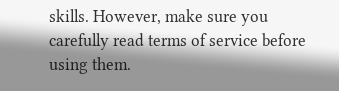skills. However, make sure you carefully read terms of service before using them.